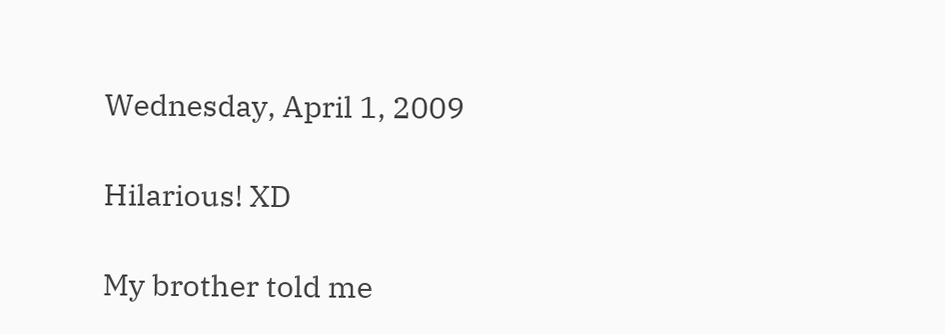Wednesday, April 1, 2009

Hilarious! XD

My brother told me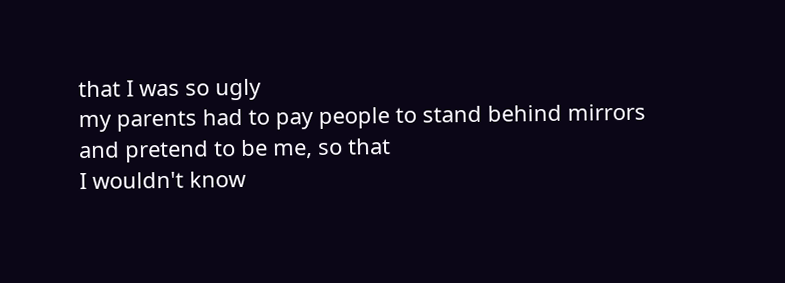that I was so ugly
my parents had to pay people to stand behind mirrors
and pretend to be me, so that
I wouldn't know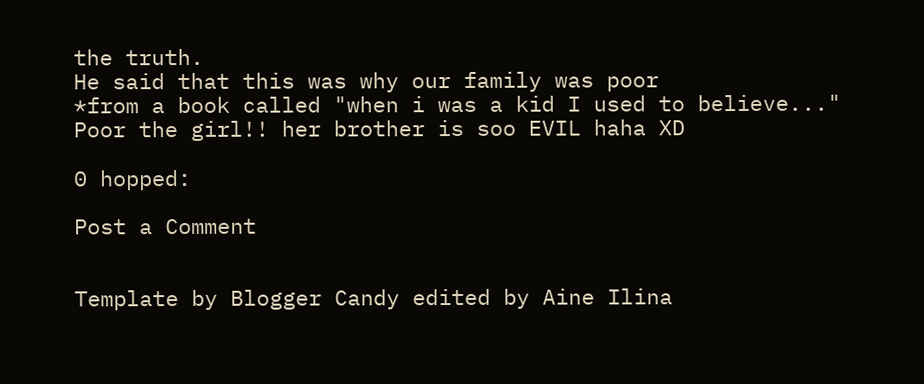the truth.
He said that this was why our family was poor
*from a book called "when i was a kid I used to believe..."
Poor the girl!! her brother is soo EVIL haha XD

0 hopped:

Post a Comment


Template by Blogger Candy edited by Aine Ilina